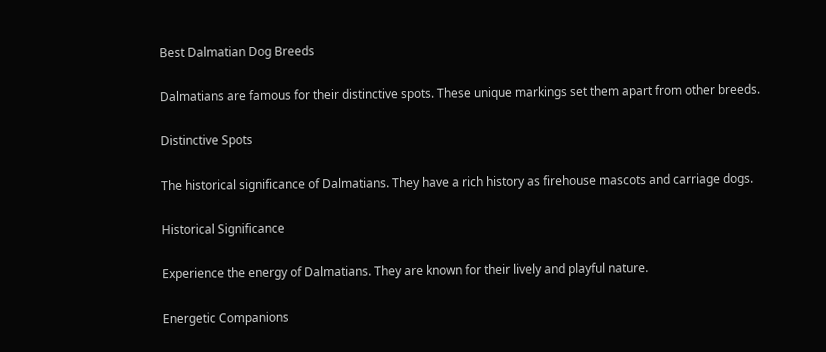Best Dalmatian Dog Breeds

Dalmatians are famous for their distinctive spots. These unique markings set them apart from other breeds.

Distinctive Spots

The historical significance of Dalmatians. They have a rich history as firehouse mascots and carriage dogs.

Historical Significance

Experience the energy of Dalmatians. They are known for their lively and playful nature.

Energetic Companions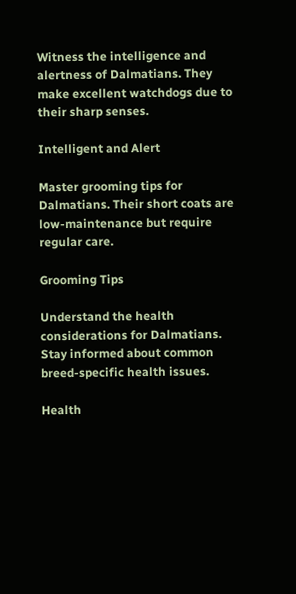Witness the intelligence and alertness of Dalmatians. They make excellent watchdogs due to their sharp senses.

Intelligent and Alert

Master grooming tips for Dalmatians. Their short coats are low-maintenance but require regular care.

Grooming Tips

Understand the health considerations for Dalmatians. Stay informed about common breed-specific health issues.

Health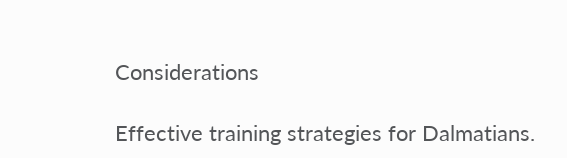Considerations

Effective training strategies for Dalmatians.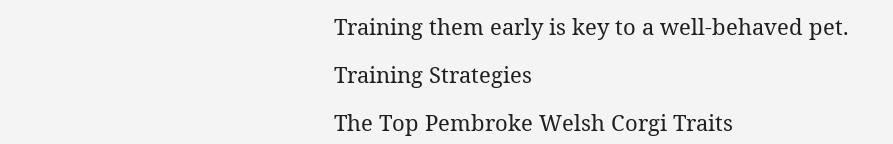Training them early is key to a well-behaved pet.

Training Strategies

The Top Pembroke Welsh Corgi Traits